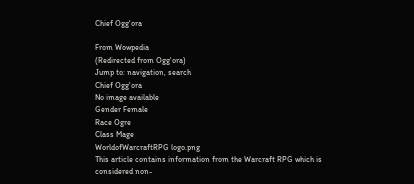Chief Ogg'ora

From Wowpedia
(Redirected from Ogg'ora)
Jump to: navigation, search
Chief Ogg'ora
No image available
Gender Female
Race Ogre
Class Mage
WorldofWarcraftRPG logo.png
This article contains information from the Warcraft RPG which is considered non-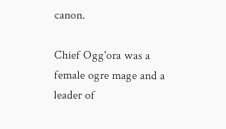canon.

Chief Ogg'ora was a female ogre mage and a leader of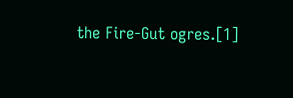the Fire-Gut ogres.[1]